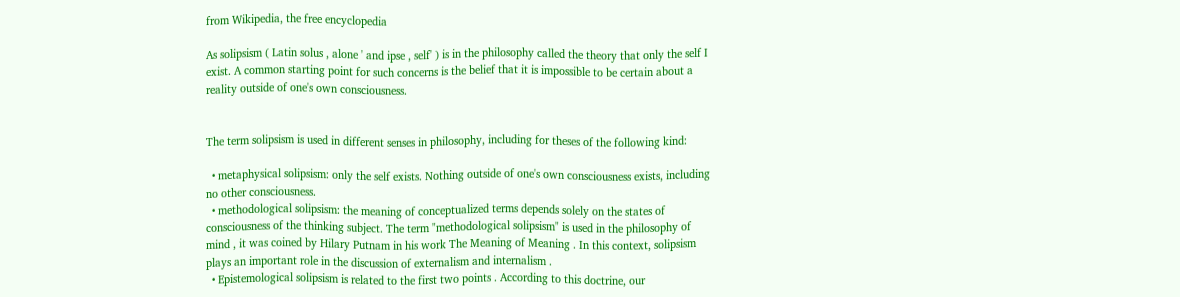from Wikipedia, the free encyclopedia

As solipsism ( Latin solus , alone ' and ipse , self' ) is in the philosophy called the theory that only the self I exist. A common starting point for such concerns is the belief that it is impossible to be certain about a reality outside of one's own consciousness.


The term solipsism is used in different senses in philosophy, including for theses of the following kind:

  • metaphysical solipsism: only the self exists. Nothing outside of one's own consciousness exists, including no other consciousness.
  • methodological solipsism: the meaning of conceptualized terms depends solely on the states of consciousness of the thinking subject. The term "methodological solipsism" is used in the philosophy of mind , it was coined by Hilary Putnam in his work The Meaning of Meaning . In this context, solipsism plays an important role in the discussion of externalism and internalism .
  • Epistemological solipsism is related to the first two points . According to this doctrine, our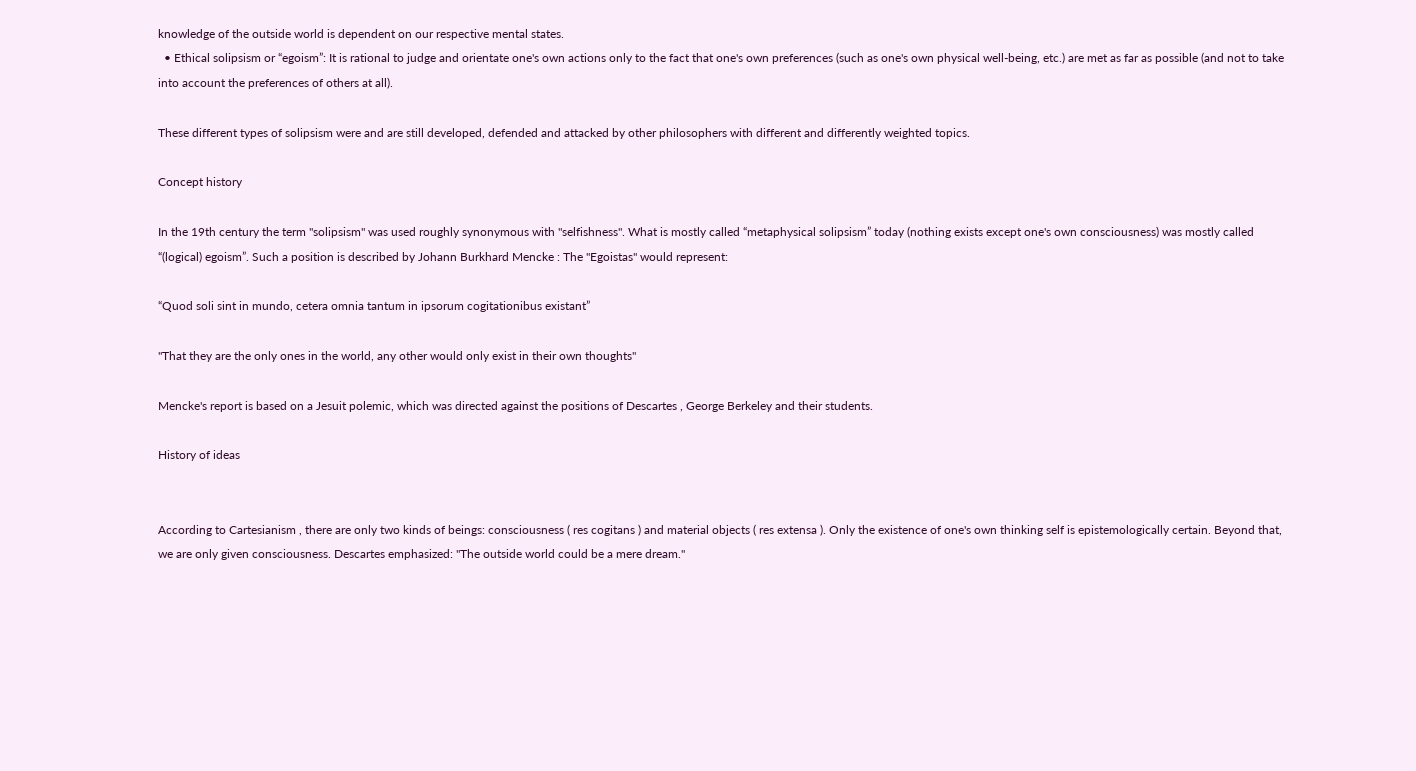knowledge of the outside world is dependent on our respective mental states.
  • Ethical solipsism or “egoism”: It is rational to judge and orientate one's own actions only to the fact that one's own preferences (such as one's own physical well-being, etc.) are met as far as possible (and not to take into account the preferences of others at all).

These different types of solipsism were and are still developed, defended and attacked by other philosophers with different and differently weighted topics.

Concept history

In the 19th century the term "solipsism" was used roughly synonymous with "selfishness". What is mostly called “metaphysical solipsism” today (nothing exists except one's own consciousness) was mostly called “(logical) egoism”. Such a position is described by Johann Burkhard Mencke : The "Egoistas" would represent:

“Quod soli sint in mundo, cetera omnia tantum in ipsorum cogitationibus existant”

"That they are the only ones in the world, any other would only exist in their own thoughts"

Mencke's report is based on a Jesuit polemic, which was directed against the positions of Descartes , George Berkeley and their students.

History of ideas


According to Cartesianism , there are only two kinds of beings: consciousness ( res cogitans ) and material objects ( res extensa ). Only the existence of one's own thinking self is epistemologically certain. Beyond that, we are only given consciousness. Descartes emphasized: "The outside world could be a mere dream."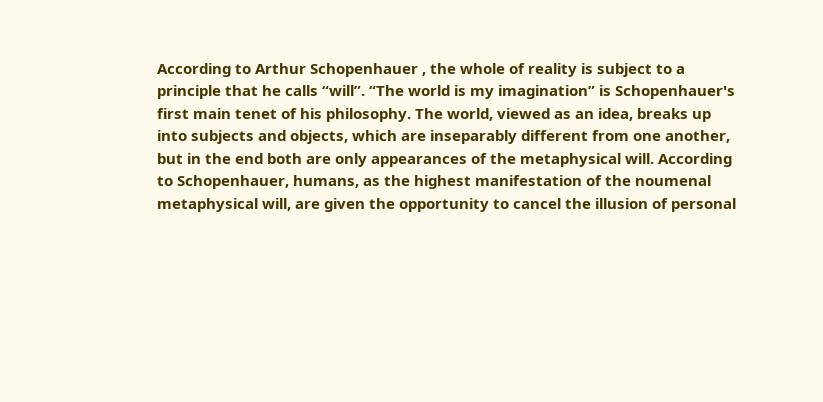According to Arthur Schopenhauer , the whole of reality is subject to a principle that he calls “will”. “The world is my imagination” is Schopenhauer's first main tenet of his philosophy. The world, viewed as an idea, breaks up into subjects and objects, which are inseparably different from one another, but in the end both are only appearances of the metaphysical will. According to Schopenhauer, humans, as the highest manifestation of the noumenal metaphysical will, are given the opportunity to cancel the illusion of personal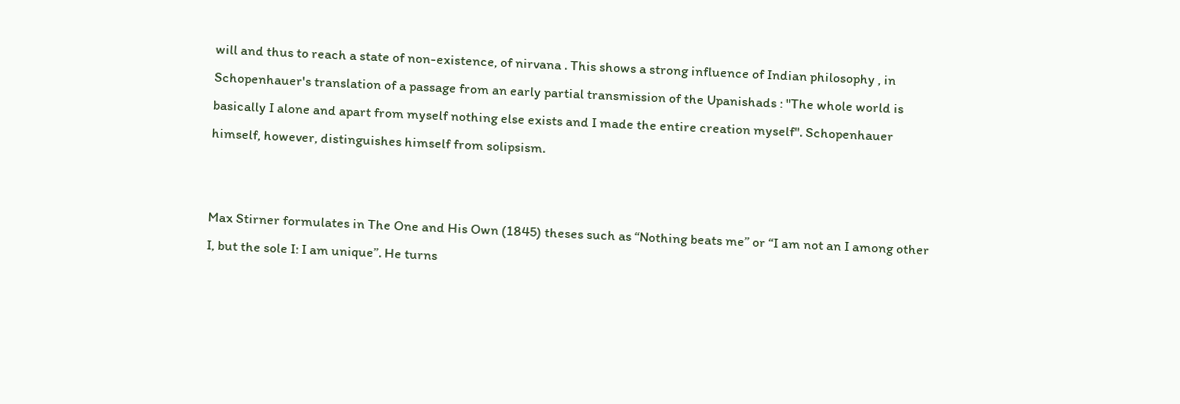will and thus to reach a state of non-existence, of nirvana . This shows a strong influence of Indian philosophy , in Schopenhauer's translation of a passage from an early partial transmission of the Upanishads : "The whole world is basically I alone and apart from myself nothing else exists and I made the entire creation myself". Schopenhauer himself, however, distinguishes himself from solipsism.


Max Stirner formulates in The One and His Own (1845) theses such as “Nothing beats me” or “I am not an I among other I, but the sole I: I am unique”. He turns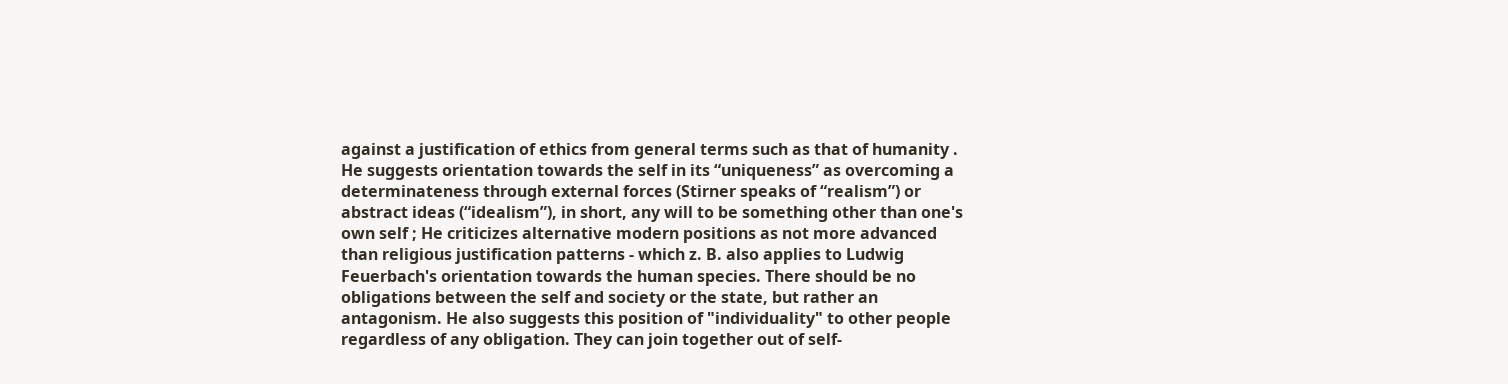against a justification of ethics from general terms such as that of humanity . He suggests orientation towards the self in its “uniqueness” as overcoming a determinateness through external forces (Stirner speaks of “realism”) or abstract ideas (“idealism”), in short, any will to be something other than one's own self ; He criticizes alternative modern positions as not more advanced than religious justification patterns - which z. B. also applies to Ludwig Feuerbach's orientation towards the human species. There should be no obligations between the self and society or the state, but rather an antagonism. He also suggests this position of "individuality" to other people regardless of any obligation. They can join together out of self-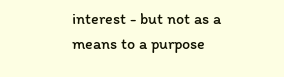interest - but not as a means to a purpose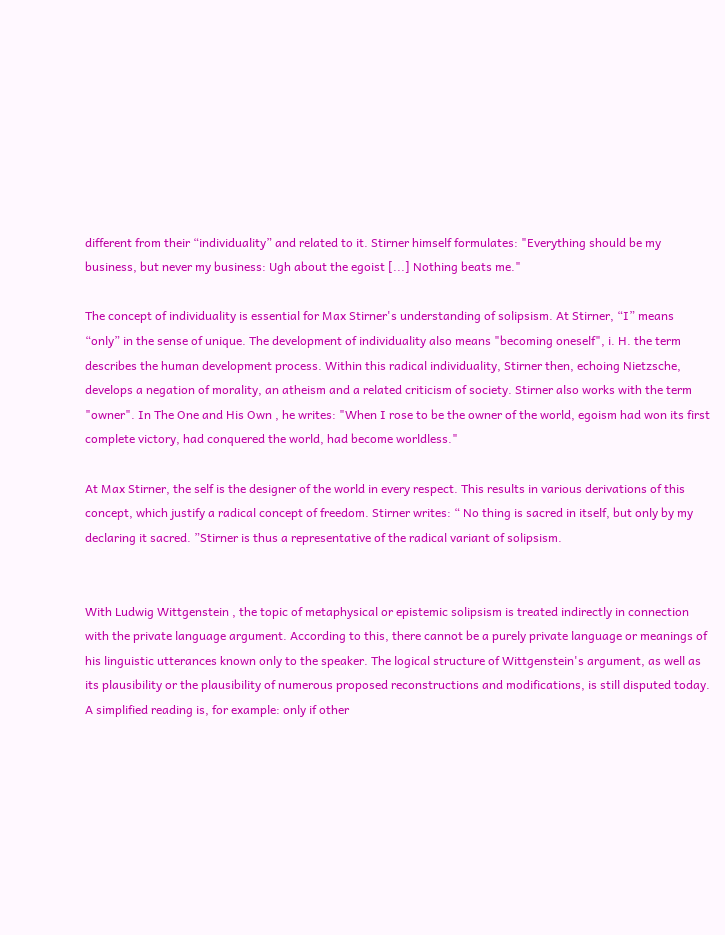different from their “individuality” and related to it. Stirner himself formulates: "Everything should be my business, but never my business: Ugh about the egoist [...] Nothing beats me."

The concept of individuality is essential for Max Stirner's understanding of solipsism. At Stirner, “I” means “only” in the sense of unique. The development of individuality also means "becoming oneself", i. H. the term describes the human development process. Within this radical individuality, Stirner then, echoing Nietzsche, develops a negation of morality, an atheism and a related criticism of society. Stirner also works with the term "owner". In The One and His Own , he writes: "When I rose to be the owner of the world, egoism had won its first complete victory, had conquered the world, had become worldless."

At Max Stirner, the self is the designer of the world in every respect. This results in various derivations of this concept, which justify a radical concept of freedom. Stirner writes: “ No thing is sacred in itself, but only by my declaring it sacred. ”Stirner is thus a representative of the radical variant of solipsism.


With Ludwig Wittgenstein , the topic of metaphysical or epistemic solipsism is treated indirectly in connection with the private language argument. According to this, there cannot be a purely private language or meanings of his linguistic utterances known only to the speaker. The logical structure of Wittgenstein's argument, as well as its plausibility or the plausibility of numerous proposed reconstructions and modifications, is still disputed today. A simplified reading is, for example: only if other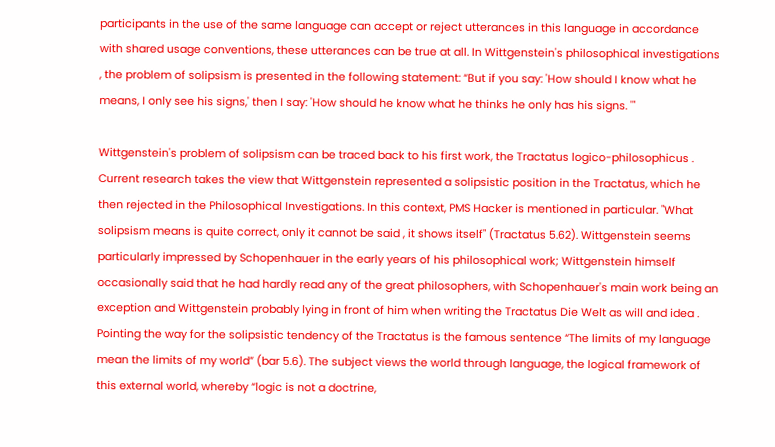participants in the use of the same language can accept or reject utterances in this language in accordance with shared usage conventions, these utterances can be true at all. In Wittgenstein's philosophical investigations , the problem of solipsism is presented in the following statement: “But if you say: 'How should I know what he means, I only see his signs,' then I say: 'How should he know what he thinks he only has his signs. '"

Wittgenstein's problem of solipsism can be traced back to his first work, the Tractatus logico-philosophicus . Current research takes the view that Wittgenstein represented a solipsistic position in the Tractatus, which he then rejected in the Philosophical Investigations. In this context, PMS Hacker is mentioned in particular. "What solipsism means is quite correct, only it cannot be said , it shows itself" (Tractatus 5.62). Wittgenstein seems particularly impressed by Schopenhauer in the early years of his philosophical work; Wittgenstein himself occasionally said that he had hardly read any of the great philosophers, with Schopenhauer's main work being an exception and Wittgenstein probably lying in front of him when writing the Tractatus Die Welt as will and idea . Pointing the way for the solipsistic tendency of the Tractatus is the famous sentence “The limits of my language mean the limits of my world” (bar 5.6). The subject views the world through language, the logical framework of this external world, whereby “logic is not a doctrine,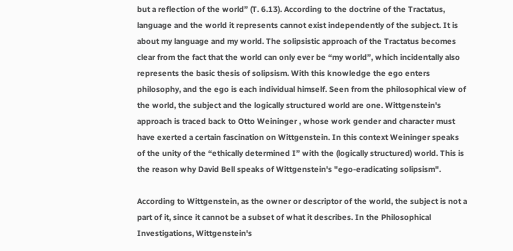but a reflection of the world” (T. 6.13). According to the doctrine of the Tractatus, language and the world it represents cannot exist independently of the subject. It is about my language and my world. The solipsistic approach of the Tractatus becomes clear from the fact that the world can only ever be “my world”, which incidentally also represents the basic thesis of solipsism. With this knowledge the ego enters philosophy, and the ego is each individual himself. Seen from the philosophical view of the world, the subject and the logically structured world are one. Wittgenstein's approach is traced back to Otto Weininger , whose work gender and character must have exerted a certain fascination on Wittgenstein. In this context Weininger speaks of the unity of the “ethically determined I” with the (logically structured) world. This is the reason why David Bell speaks of Wittgenstein's "ego-eradicating solipsism".

According to Wittgenstein, as the owner or descriptor of the world, the subject is not a part of it, since it cannot be a subset of what it describes. In the Philosophical Investigations, Wittgenstein's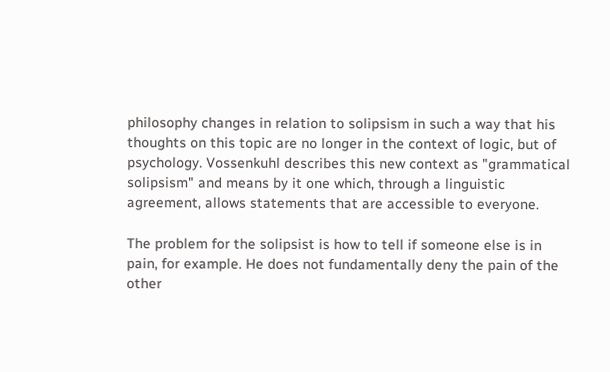philosophy changes in relation to solipsism in such a way that his thoughts on this topic are no longer in the context of logic, but of psychology. Vossenkuhl describes this new context as "grammatical solipsism" and means by it one which, through a linguistic agreement, allows statements that are accessible to everyone.

The problem for the solipsist is how to tell if someone else is in pain, for example. He does not fundamentally deny the pain of the other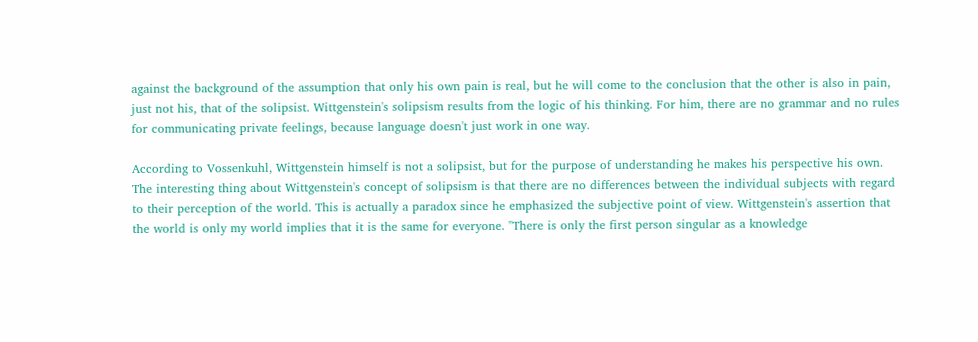against the background of the assumption that only his own pain is real, but he will come to the conclusion that the other is also in pain, just not his, that of the solipsist. Wittgenstein's solipsism results from the logic of his thinking. For him, there are no grammar and no rules for communicating private feelings, because language doesn't just work in one way.

According to Vossenkuhl, Wittgenstein himself is not a solipsist, but for the purpose of understanding he makes his perspective his own. The interesting thing about Wittgenstein's concept of solipsism is that there are no differences between the individual subjects with regard to their perception of the world. This is actually a paradox since he emphasized the subjective point of view. Wittgenstein's assertion that the world is only my world implies that it is the same for everyone. "There is only the first person singular as a knowledge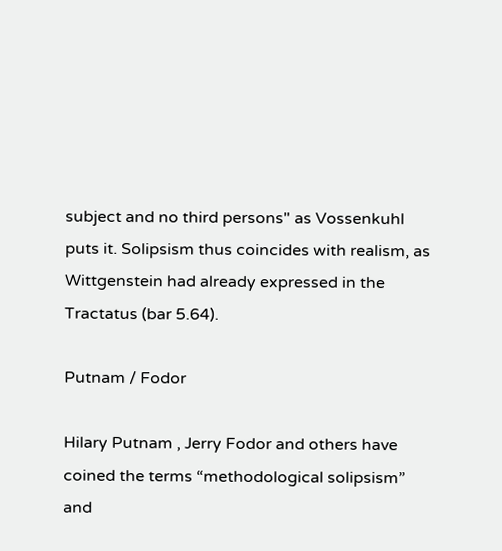subject and no third persons" as Vossenkuhl puts it. Solipsism thus coincides with realism, as Wittgenstein had already expressed in the Tractatus (bar 5.64).

Putnam / Fodor

Hilary Putnam , Jerry Fodor and others have coined the terms “methodological solipsism” and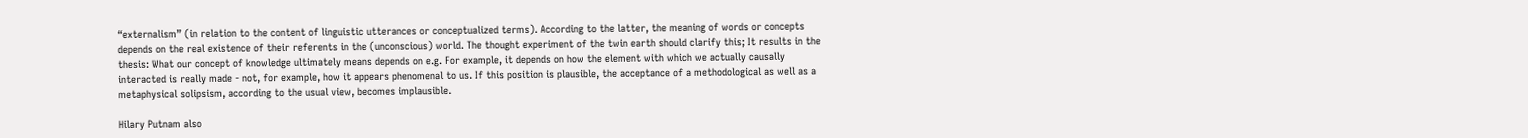“externalism” (in relation to the content of linguistic utterances or conceptualized terms). According to the latter, the meaning of words or concepts depends on the real existence of their referents in the (unconscious) world. The thought experiment of the twin earth should clarify this; It results in the thesis: What our concept of knowledge ultimately means depends on e.g. For example, it depends on how the element with which we actually causally interacted is really made - not, for example, how it appears phenomenal to us. If this position is plausible, the acceptance of a methodological as well as a metaphysical solipsism, according to the usual view, becomes implausible.

Hilary Putnam also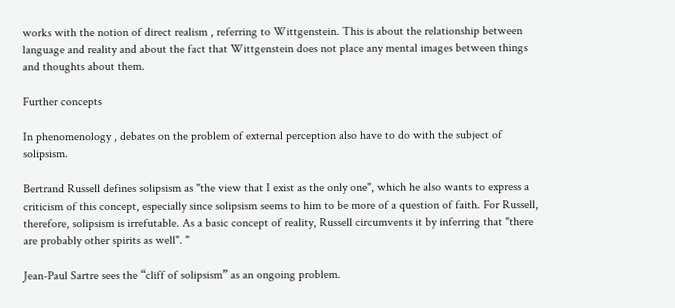works with the notion of direct realism , referring to Wittgenstein. This is about the relationship between language and reality and about the fact that Wittgenstein does not place any mental images between things and thoughts about them.

Further concepts

In phenomenology , debates on the problem of external perception also have to do with the subject of solipsism.

Bertrand Russell defines solipsism as "the view that I exist as the only one", which he also wants to express a criticism of this concept, especially since solipsism seems to him to be more of a question of faith. For Russell, therefore, solipsism is irrefutable. As a basic concept of reality, Russell circumvents it by inferring that "there are probably other spirits as well". "

Jean-Paul Sartre sees the “cliff of solipsism” as an ongoing problem.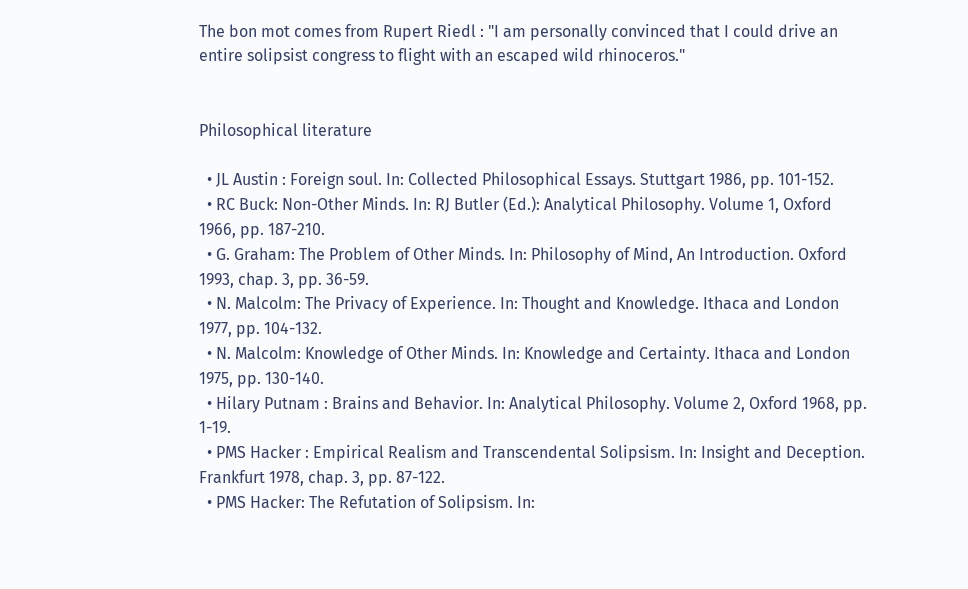The bon mot comes from Rupert Riedl : "I am personally convinced that I could drive an entire solipsist congress to flight with an escaped wild rhinoceros."


Philosophical literature

  • JL Austin : Foreign soul. In: Collected Philosophical Essays. Stuttgart 1986, pp. 101-152.
  • RC Buck: Non-Other Minds. In: RJ Butler (Ed.): Analytical Philosophy. Volume 1, Oxford 1966, pp. 187-210.
  • G. Graham: The Problem of Other Minds. In: Philosophy of Mind, An Introduction. Oxford 1993, chap. 3, pp. 36-59.
  • N. Malcolm: The Privacy of Experience. In: Thought and Knowledge. Ithaca and London 1977, pp. 104-132.
  • N. Malcolm: Knowledge of Other Minds. In: Knowledge and Certainty. Ithaca and London 1975, pp. 130-140.
  • Hilary Putnam : Brains and Behavior. In: Analytical Philosophy. Volume 2, Oxford 1968, pp. 1-19.
  • PMS Hacker : Empirical Realism and Transcendental Solipsism. In: Insight and Deception. Frankfurt 1978, chap. 3, pp. 87-122.
  • PMS Hacker: The Refutation of Solipsism. In: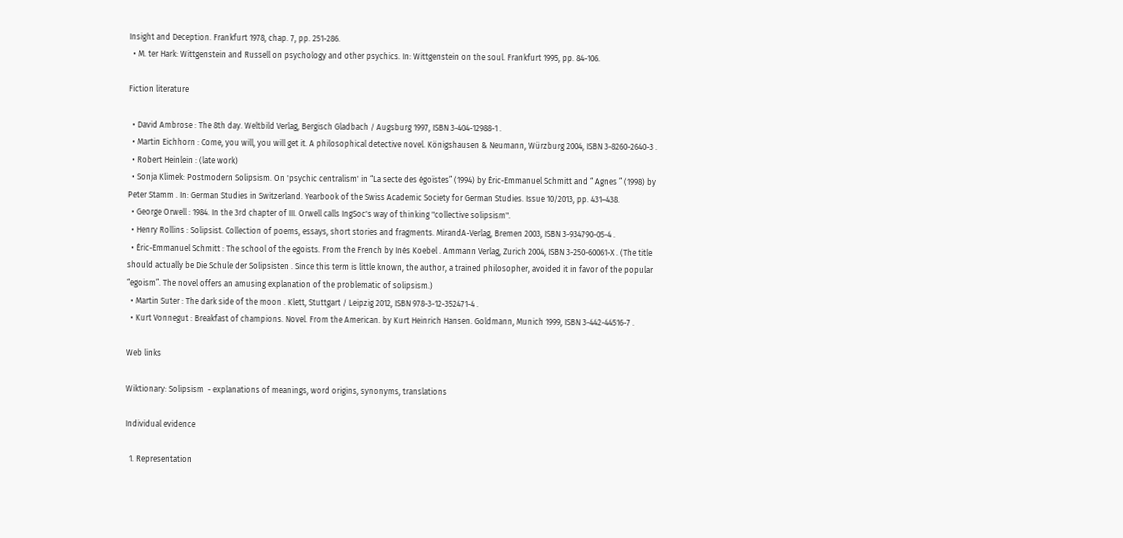Insight and Deception. Frankfurt 1978, chap. 7, pp. 251-286.
  • M. ter Hark: Wittgenstein and Russell on psychology and other psychics. In: Wittgenstein on the soul. Frankfurt 1995, pp. 84-106.

Fiction literature

  • David Ambrose : The 8th day. Weltbild Verlag, Bergisch Gladbach / Augsburg 1997, ISBN 3-404-12988-1 .
  • Martin Eichhorn : Come, you will, you will get it. A philosophical detective novel. Königshausen & Neumann, Würzburg 2004, ISBN 3-8260-2640-3 .
  • Robert Heinlein : (late work)
  • Sonja Klimek: Postmodern Solipsism. On 'psychic centralism' in “La secte des égoïstes” (1994) by Éric-Emmanuel Schmitt and “ Agnes ” (1998) by Peter Stamm . In: German Studies in Switzerland. Yearbook of the Swiss Academic Society for German Studies. Issue 10/2013, pp. 431–438.
  • George Orwell : 1984. In the 3rd chapter of III. Orwell calls IngSoc's way of thinking "collective solipsism".
  • Henry Rollins : Solipsist. Collection of poems, essays, short stories and fragments. MirandA-Verlag, Bremen 2003, ISBN 3-934790-05-4 .
  • Éric-Emmanuel Schmitt : The school of the egoists. From the French by Inés Koebel . Ammann Verlag, Zurich 2004, ISBN 3-250-60061-X . (The title should actually be Die Schule der Solipsisten . Since this term is little known, the author, a trained philosopher, avoided it in favor of the popular “egoism”. The novel offers an amusing explanation of the problematic of solipsism.)
  • Martin Suter : The dark side of the moon . Klett, Stuttgart / Leipzig 2012, ISBN 978-3-12-352471-4 .
  • Kurt Vonnegut : Breakfast of champions. Novel. From the American. by Kurt Heinrich Hansen. Goldmann, Munich 1999, ISBN 3-442-44516-7 .

Web links

Wiktionary: Solipsism  - explanations of meanings, word origins, synonyms, translations

Individual evidence

  1. Representation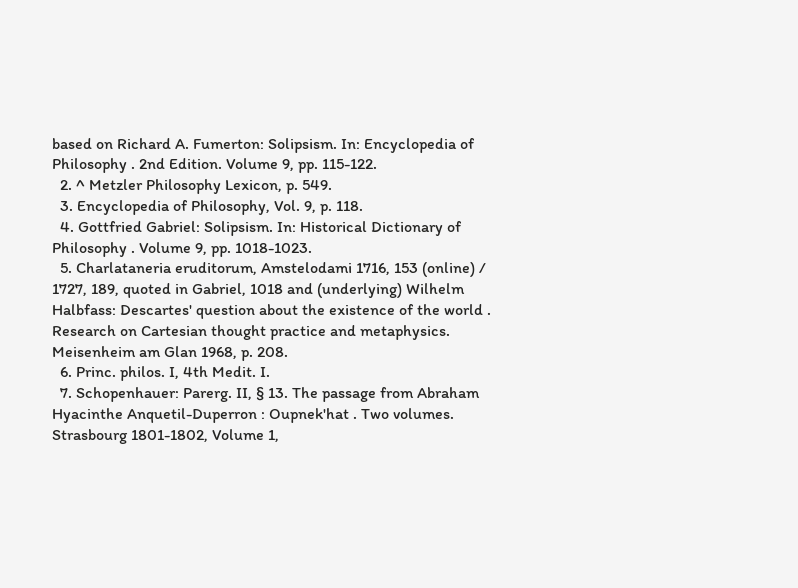based on Richard A. Fumerton: Solipsism. In: Encyclopedia of Philosophy . 2nd Edition. Volume 9, pp. 115-122.
  2. ^ Metzler Philosophy Lexicon, p. 549.
  3. Encyclopedia of Philosophy, Vol. 9, p. 118.
  4. Gottfried Gabriel: Solipsism. In: Historical Dictionary of Philosophy . Volume 9, pp. 1018-1023.
  5. Charlataneria eruditorum, Amstelodami 1716, 153 (online) / 1727, 189, quoted in Gabriel, 1018 and (underlying) Wilhelm Halbfass: Descartes' question about the existence of the world . Research on Cartesian thought practice and metaphysics. Meisenheim am Glan 1968, p. 208.
  6. Princ. philos. I, 4th Medit. I.
  7. Schopenhauer: Parerg. II, § 13. The passage from Abraham Hyacinthe Anquetil-Duperron : Oupnek'hat . Two volumes. Strasbourg 1801-1802, Volume 1,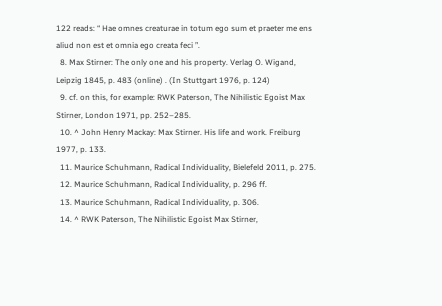122 reads: “ Hae omnes creaturae in totum ego sum et praeter me ens aliud non est et omnia ego creata feci ”.
  8. Max Stirner: The only one and his property. Verlag O. Wigand, Leipzig 1845, p. 483 (online) . (In Stuttgart 1976, p. 124)
  9. cf. on this, for example: RWK Paterson, The Nihilistic Egoist Max Stirner, London 1971, pp. 252–285.
  10. ^ John Henry Mackay: Max Stirner. His life and work. Freiburg 1977, p. 133.
  11. Maurice Schuhmann, Radical Individuality, Bielefeld 2011, p. 275.
  12. Maurice Schuhmann, Radical Individuality, p. 296 ff.
  13. Maurice Schuhmann, Radical Individuality, p. 306.
  14. ^ RWK Paterson, The Nihilistic Egoist Max Stirner,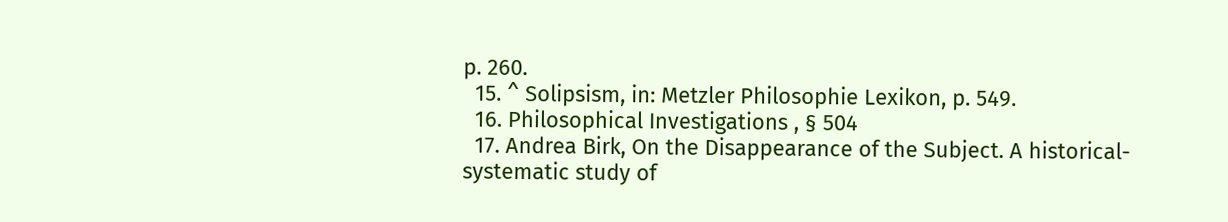p. 260.
  15. ^ Solipsism, in: Metzler Philosophie Lexikon, p. 549.
  16. Philosophical Investigations , § 504
  17. Andrea Birk, On the Disappearance of the Subject. A historical-systematic study of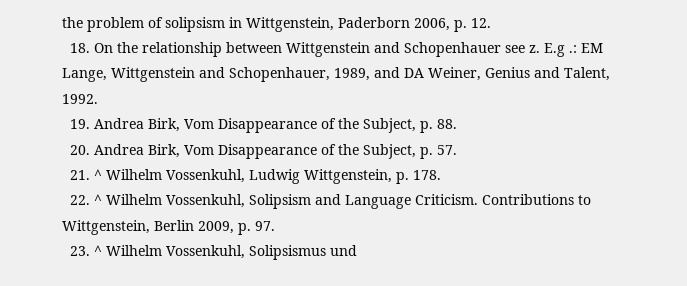the problem of solipsism in Wittgenstein, Paderborn 2006, p. 12.
  18. On the relationship between Wittgenstein and Schopenhauer see z. E.g .: EM Lange, Wittgenstein and Schopenhauer, 1989, and DA Weiner, Genius and Talent, 1992.
  19. Andrea Birk, Vom Disappearance of the Subject, p. 88.
  20. Andrea Birk, Vom Disappearance of the Subject, p. 57.
  21. ^ Wilhelm Vossenkuhl, Ludwig Wittgenstein, p. 178.
  22. ^ Wilhelm Vossenkuhl, Solipsism and Language Criticism. Contributions to Wittgenstein, Berlin 2009, p. 97.
  23. ^ Wilhelm Vossenkuhl, Solipsismus und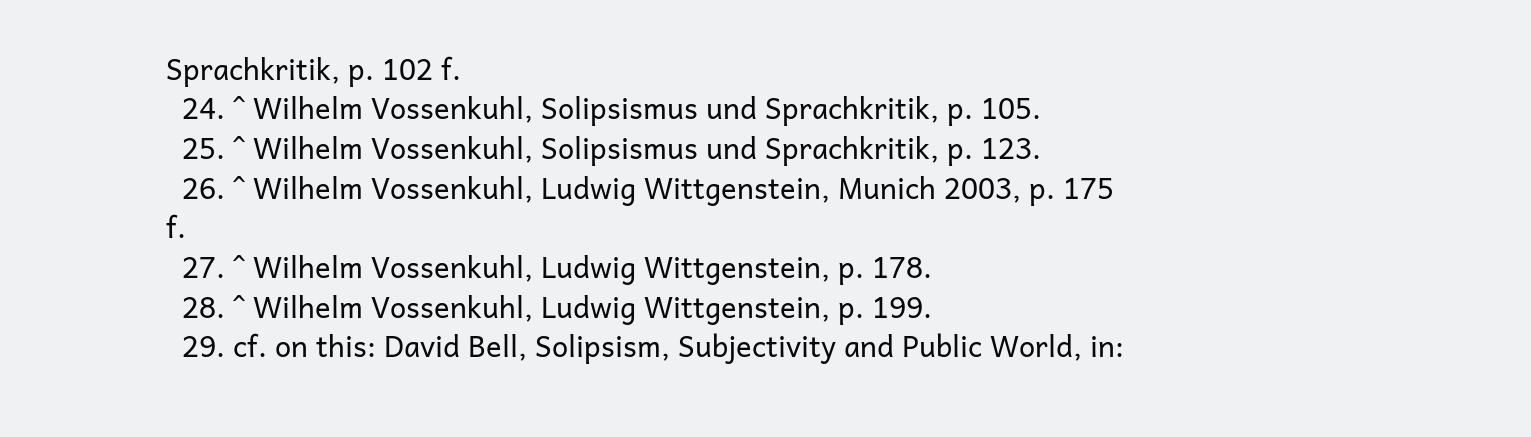Sprachkritik, p. 102 f.
  24. ^ Wilhelm Vossenkuhl, Solipsismus und Sprachkritik, p. 105.
  25. ^ Wilhelm Vossenkuhl, Solipsismus und Sprachkritik, p. 123.
  26. ^ Wilhelm Vossenkuhl, Ludwig Wittgenstein, Munich 2003, p. 175 f.
  27. ^ Wilhelm Vossenkuhl, Ludwig Wittgenstein, p. 178.
  28. ^ Wilhelm Vossenkuhl, Ludwig Wittgenstein, p. 199.
  29. cf. on this: David Bell, Solipsism, Subjectivity and Public World, in: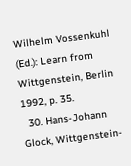Wilhelm Vossenkuhl (Ed.): Learn from Wittgenstein, Berlin 1992, p. 35.
  30. Hans-Johann Glock, Wittgenstein-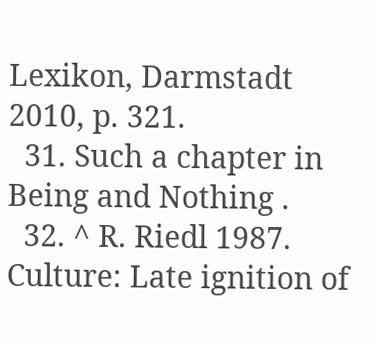Lexikon, Darmstadt 2010, p. 321.
  31. Such a chapter in Being and Nothing .
  32. ^ R. Riedl 1987. Culture: Late ignition of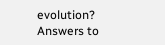evolution? Answers to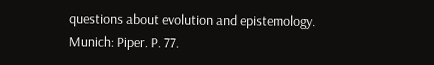questions about evolution and epistemology. Munich: Piper. P. 77.